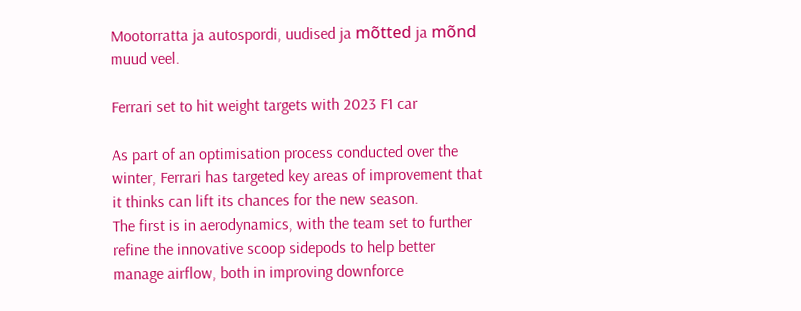Mootorratta ja autospordi, uudised ja mõtted ja mõnd muud veel.

Ferrari set to hit weight targets with 2023 F1 car

As part of an optimisation process conducted over the winter, Ferrari has targeted key areas of improvement that it thinks can lift its chances for the new season.
The first is in aerodynamics, with the team set to further refine the innovative scoop sidepods to help better manage airflow, both in improving downforce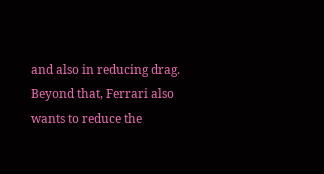and also in reducing drag.
Beyond that, Ferrari also wants to reduce the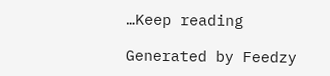…Keep reading

Generated by Feedzy